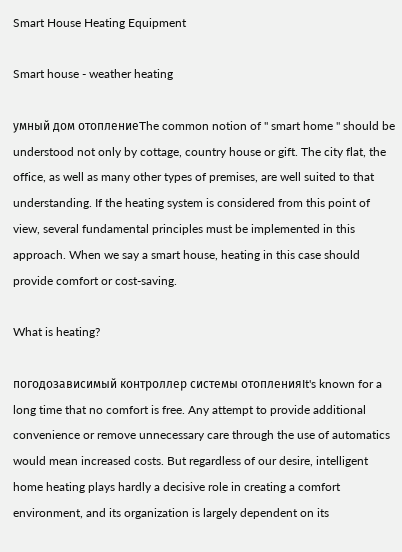Smart House Heating Equipment

Smart house - weather heating

умный дом отоплениеThe common notion of " smart home " should be understood not only by cottage, country house or gift. The city flat, the office, as well as many other types of premises, are well suited to that understanding. If the heating system is considered from this point of view, several fundamental principles must be implemented in this approach. When we say a smart house, heating in this case should provide comfort or cost-saving.

What is heating?

погодозависимый контроллер системы отопленияIt's known for a long time that no comfort is free. Any attempt to provide additional convenience or remove unnecessary care through the use of automatics would mean increased costs. But regardless of our desire, intelligent home heating plays hardly a decisive role in creating a comfort environment, and its organization is largely dependent on its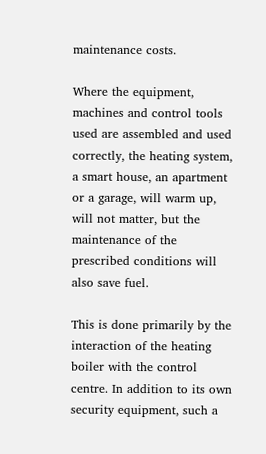maintenance costs.

Where the equipment, machines and control tools used are assembled and used correctly, the heating system, a smart house, an apartment or a garage, will warm up, will not matter, but the maintenance of the prescribed conditions will also save fuel.

This is done primarily by the interaction of the heating boiler with the control centre. In addition to its own security equipment, such a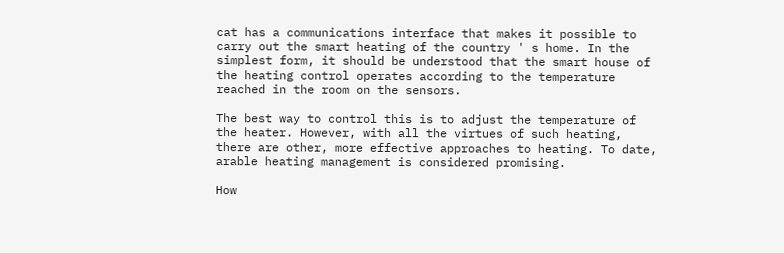cat has a communications interface that makes it possible to carry out the smart heating of the country ' s home. In the simplest form, it should be understood that the smart house of the heating control operates according to the temperature reached in the room on the sensors.

The best way to control this is to adjust the temperature of the heater. However, with all the virtues of such heating, there are other, more effective approaches to heating. To date, arable heating management is considered promising.

How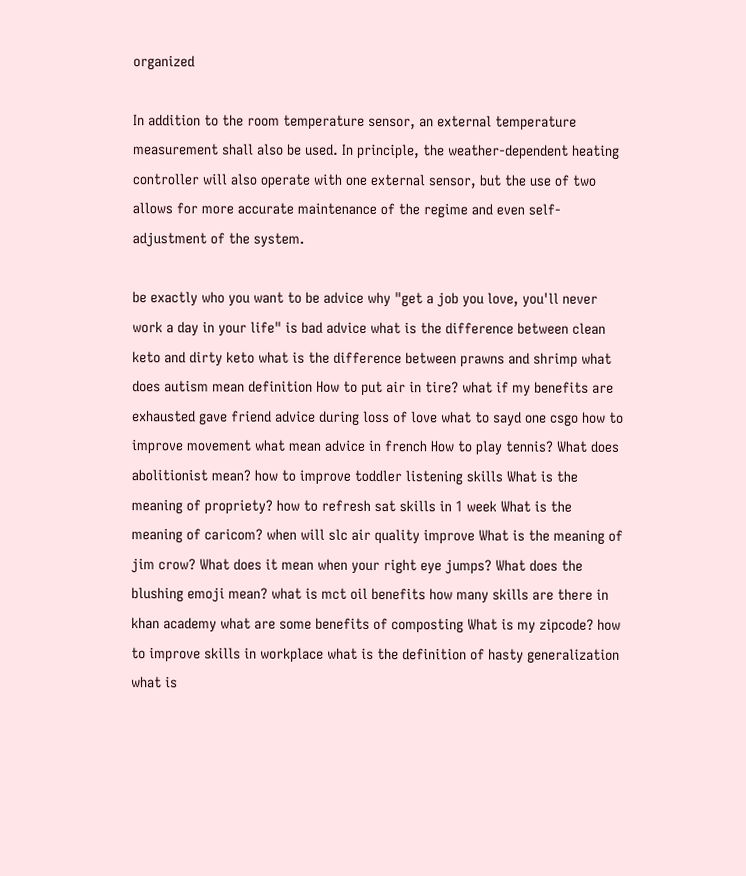organized

In addition to the room temperature sensor, an external temperature measurement shall also be used. In principle, the weather-dependent heating controller will also operate with one external sensor, but the use of two allows for more accurate maintenance of the regime and even self-adjustment of the system.

be exactly who you want to be advice why "get a job you love, you'll never work a day in your life" is bad advice what is the difference between clean keto and dirty keto what is the difference between prawns and shrimp what does autism mean definition How to put air in tire? what if my benefits are exhausted gave friend advice during loss of love what to sayd one csgo how to improve movement what mean advice in french How to play tennis? What does abolitionist mean? how to improve toddler listening skills What is the meaning of propriety? how to refresh sat skills in 1 week What is the meaning of caricom? when will slc air quality improve What is the meaning of jim crow? What does it mean when your right eye jumps? What does the blushing emoji mean? what is mct oil benefits how many skills are there in khan academy what are some benefits of composting What is my zipcode? how to improve skills in workplace what is the definition of hasty generalization what is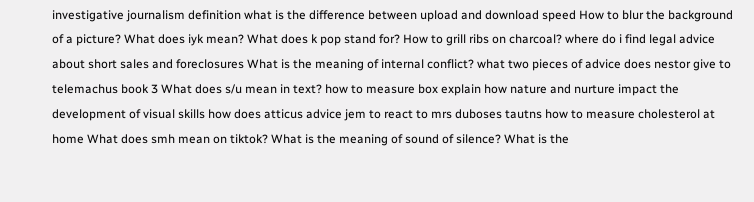investigative journalism definition what is the difference between upload and download speed How to blur the background of a picture? What does iyk mean? What does k pop stand for? How to grill ribs on charcoal? where do i find legal advice about short sales and foreclosures What is the meaning of internal conflict? what two pieces of advice does nestor give to telemachus book 3 What does s/u mean in text? how to measure box explain how nature and nurture impact the development of visual skills how does atticus advice jem to react to mrs duboses tautns how to measure cholesterol at home What does smh mean on tiktok? What is the meaning of sound of silence? What is the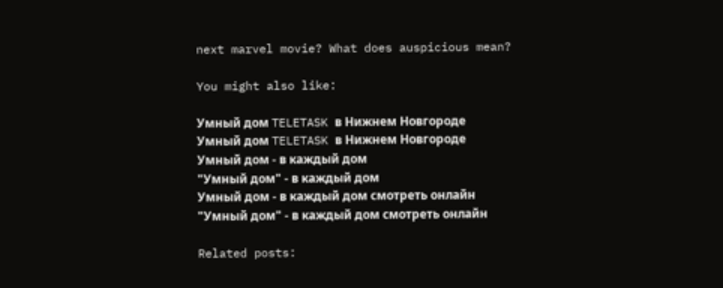next marvel movie? What does auspicious mean?

You might also like:

Умный дом TELETASK в Нижнем Новгороде
Умный дом TELETASK в Нижнем Новгороде
Умный дом - в каждый дом
"Умный дом" - в каждый дом
Умный дом - в каждый дом смотреть онлайн
"Умный дом" - в каждый дом смотреть онлайн

Related posts: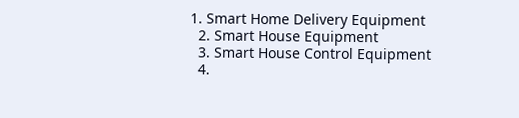1. Smart Home Delivery Equipment
  2. Smart House Equipment
  3. Smart House Control Equipment
  4.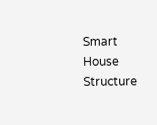Smart House Structure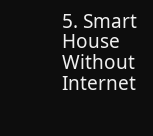5. Smart House Without Internet